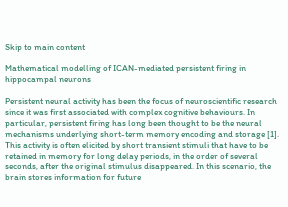Skip to main content

Mathematical modelling of ICAN-mediated persistent firing in hippocampal neurons

Persistent neural activity has been the focus of neuroscientific research since it was first associated with complex cognitive behaviours. In particular, persistent firing has long been thought to be the neural mechanisms underlying short-term memory encoding and storage [1]. This activity is often elicited by short transient stimuli that have to be retained in memory for long delay periods, in the order of several seconds, after the original stimulus disappeared. In this scenario, the brain stores information for future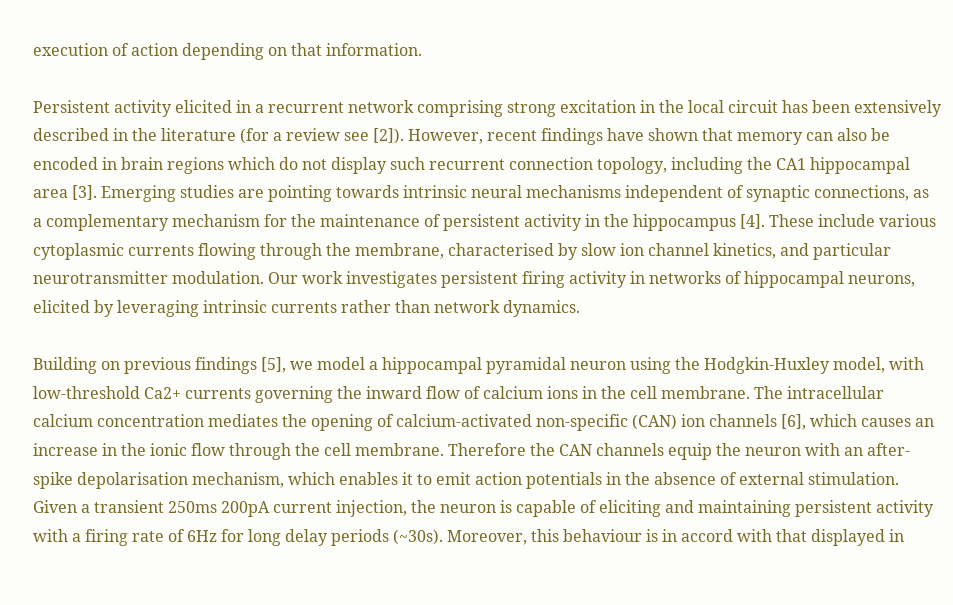execution of action depending on that information.

Persistent activity elicited in a recurrent network comprising strong excitation in the local circuit has been extensively described in the literature (for a review see [2]). However, recent findings have shown that memory can also be encoded in brain regions which do not display such recurrent connection topology, including the CA1 hippocampal area [3]. Emerging studies are pointing towards intrinsic neural mechanisms independent of synaptic connections, as a complementary mechanism for the maintenance of persistent activity in the hippocampus [4]. These include various cytoplasmic currents flowing through the membrane, characterised by slow ion channel kinetics, and particular neurotransmitter modulation. Our work investigates persistent firing activity in networks of hippocampal neurons, elicited by leveraging intrinsic currents rather than network dynamics.

Building on previous findings [5], we model a hippocampal pyramidal neuron using the Hodgkin-Huxley model, with low-threshold Ca2+ currents governing the inward flow of calcium ions in the cell membrane. The intracellular calcium concentration mediates the opening of calcium-activated non-specific (CAN) ion channels [6], which causes an increase in the ionic flow through the cell membrane. Therefore the CAN channels equip the neuron with an after-spike depolarisation mechanism, which enables it to emit action potentials in the absence of external stimulation. Given a transient 250ms 200pA current injection, the neuron is capable of eliciting and maintaining persistent activity with a firing rate of 6Hz for long delay periods (~30s). Moreover, this behaviour is in accord with that displayed in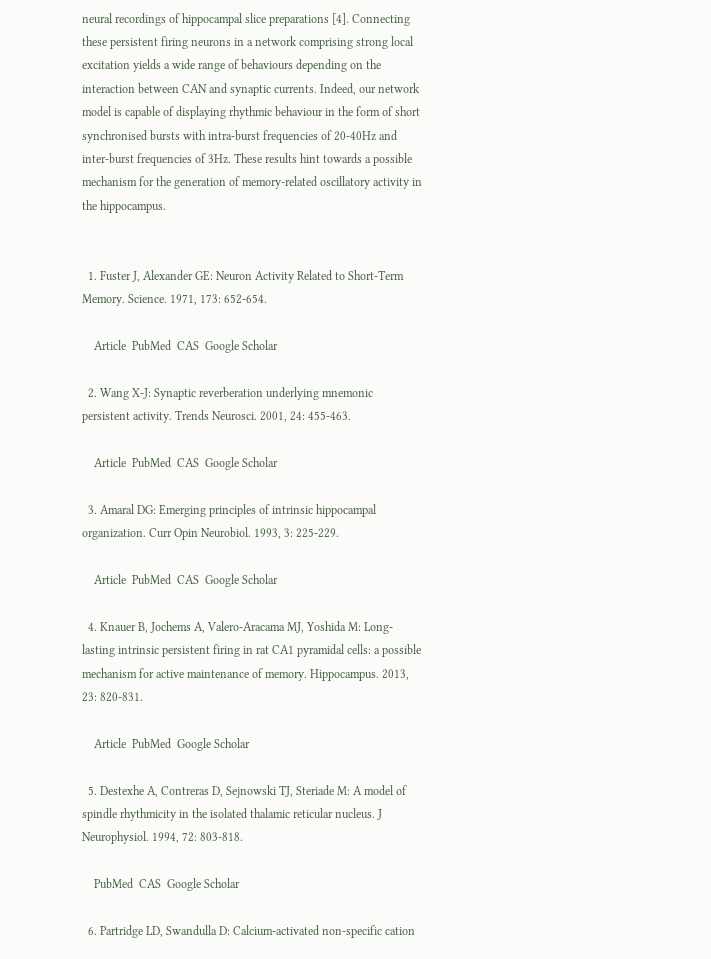neural recordings of hippocampal slice preparations [4]. Connecting these persistent firing neurons in a network comprising strong local excitation yields a wide range of behaviours depending on the interaction between CAN and synaptic currents. Indeed, our network model is capable of displaying rhythmic behaviour in the form of short synchronised bursts with intra-burst frequencies of 20-40Hz and inter-burst frequencies of 3Hz. These results hint towards a possible mechanism for the generation of memory-related oscillatory activity in the hippocampus.


  1. Fuster J, Alexander GE: Neuron Activity Related to Short-Term Memory. Science. 1971, 173: 652-654.

    Article  PubMed  CAS  Google Scholar

  2. Wang X-J: Synaptic reverberation underlying mnemonic persistent activity. Trends Neurosci. 2001, 24: 455-463.

    Article  PubMed  CAS  Google Scholar

  3. Amaral DG: Emerging principles of intrinsic hippocampal organization. Curr Opin Neurobiol. 1993, 3: 225-229.

    Article  PubMed  CAS  Google Scholar

  4. Knauer B, Jochems A, Valero-Aracama MJ, Yoshida M: Long-lasting intrinsic persistent firing in rat CA1 pyramidal cells: a possible mechanism for active maintenance of memory. Hippocampus. 2013, 23: 820-831.

    Article  PubMed  Google Scholar

  5. Destexhe A, Contreras D, Sejnowski TJ, Steriade M: A model of spindle rhythmicity in the isolated thalamic reticular nucleus. J Neurophysiol. 1994, 72: 803-818.

    PubMed  CAS  Google Scholar

  6. Partridge LD, Swandulla D: Calcium-activated non-specific cation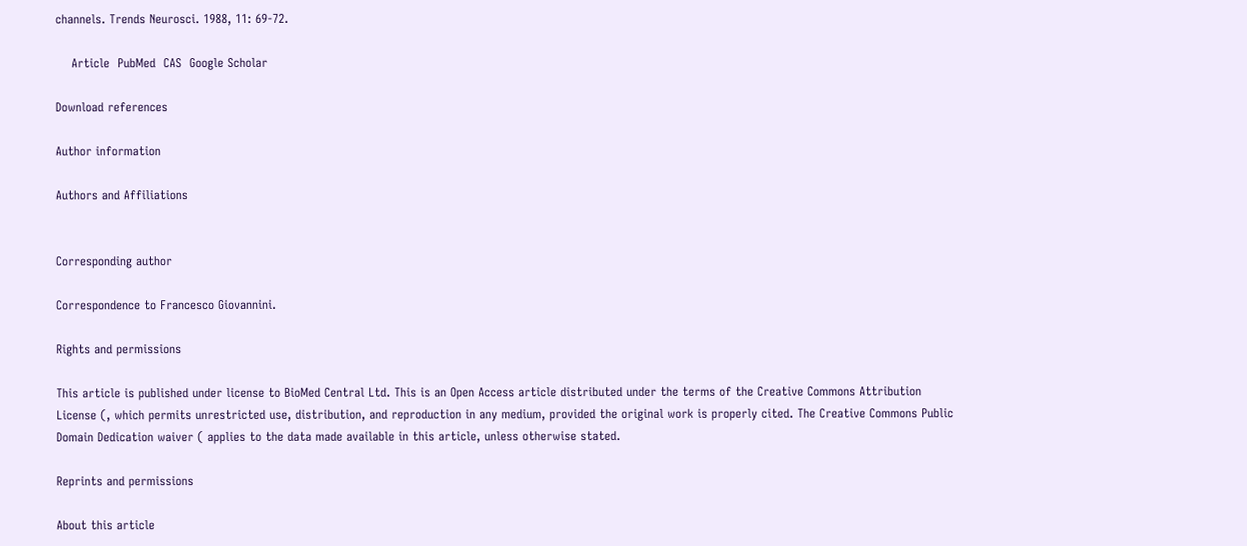channels. Trends Neurosci. 1988, 11: 69-72.

    Article  PubMed  CAS  Google Scholar

Download references

Author information

Authors and Affiliations


Corresponding author

Correspondence to Francesco Giovannini.

Rights and permissions

This article is published under license to BioMed Central Ltd. This is an Open Access article distributed under the terms of the Creative Commons Attribution License (, which permits unrestricted use, distribution, and reproduction in any medium, provided the original work is properly cited. The Creative Commons Public Domain Dedication waiver ( applies to the data made available in this article, unless otherwise stated.

Reprints and permissions

About this article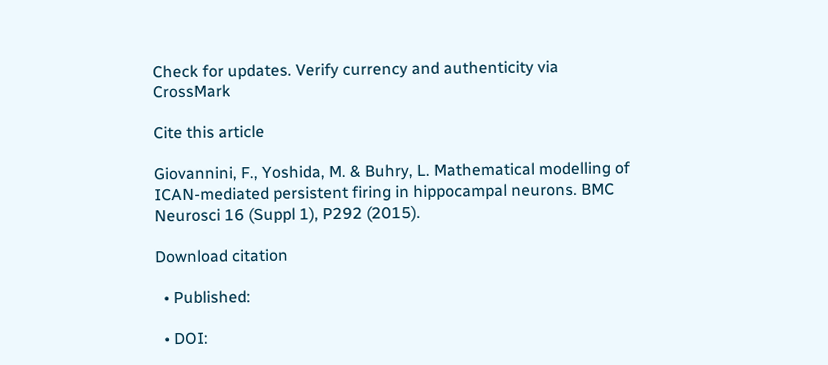Check for updates. Verify currency and authenticity via CrossMark

Cite this article

Giovannini, F., Yoshida, M. & Buhry, L. Mathematical modelling of ICAN-mediated persistent firing in hippocampal neurons. BMC Neurosci 16 (Suppl 1), P292 (2015).

Download citation

  • Published:

  • DOI: